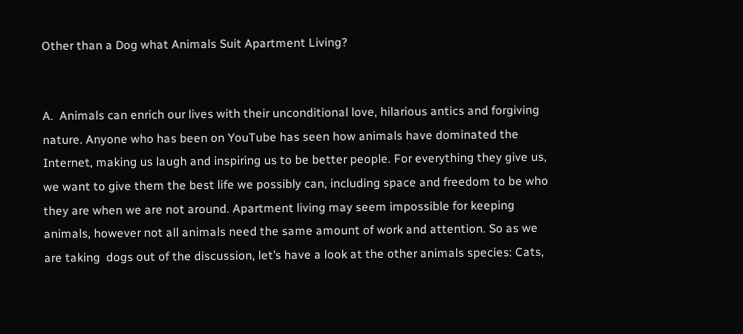Other than a Dog what Animals Suit Apartment Living?


A.  Animals can enrich our lives with their unconditional love, hilarious antics and forgiving nature. Anyone who has been on YouTube has seen how animals have dominated the Internet, making us laugh and inspiring us to be better people. For everything they give us, we want to give them the best life we possibly can, including space and freedom to be who they are when we are not around. Apartment living may seem impossible for keeping animals, however not all animals need the same amount of work and attention. So as we are taking  dogs out of the discussion, let’s have a look at the other animals species: Cats,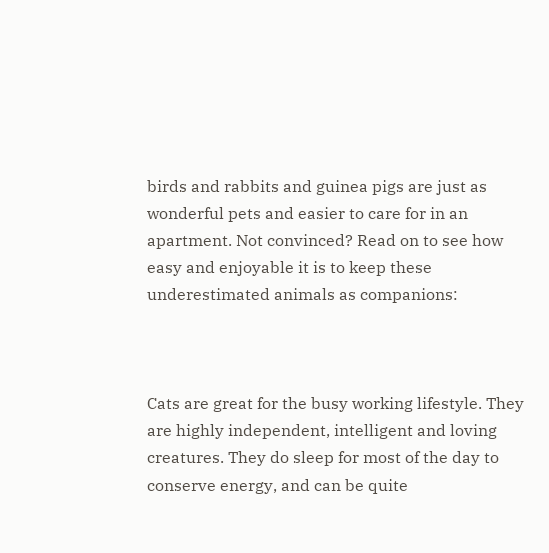birds and rabbits and guinea pigs are just as wonderful pets and easier to care for in an apartment. Not convinced? Read on to see how easy and enjoyable it is to keep these underestimated animals as companions:



Cats are great for the busy working lifestyle. They are highly independent, intelligent and loving creatures. They do sleep for most of the day to conserve energy, and can be quite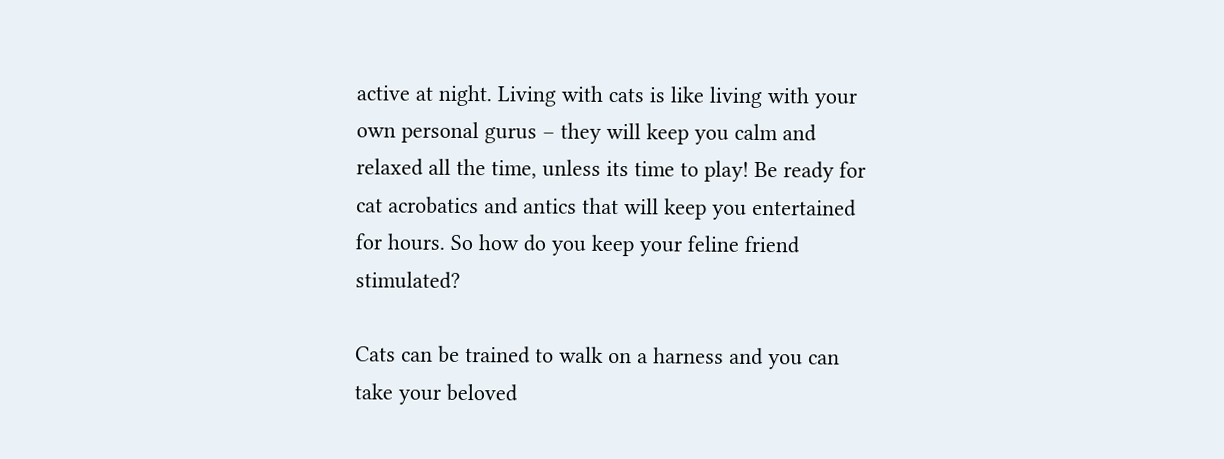active at night. Living with cats is like living with your own personal gurus – they will keep you calm and relaxed all the time, unless its time to play! Be ready for cat acrobatics and antics that will keep you entertained for hours. So how do you keep your feline friend stimulated?

Cats can be trained to walk on a harness and you can take your beloved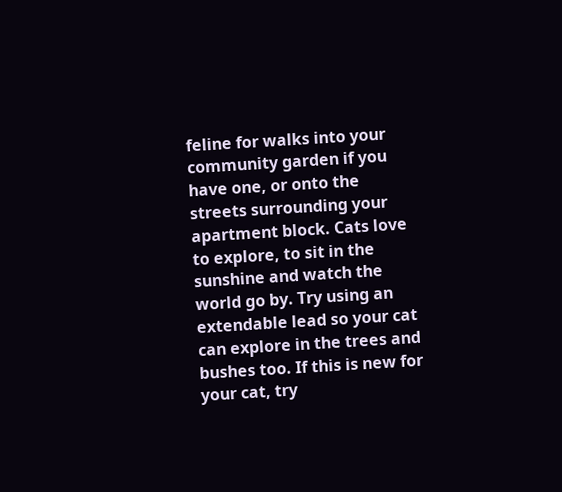feline for walks into your community garden if you have one, or onto the streets surrounding your apartment block. Cats love to explore, to sit in the sunshine and watch the world go by. Try using an extendable lead so your cat can explore in the trees and bushes too. If this is new for your cat, try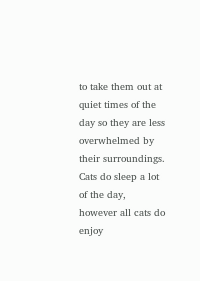to take them out at quiet times of the day so they are less overwhelmed by their surroundings. Cats do sleep a lot of the day, however all cats do enjoy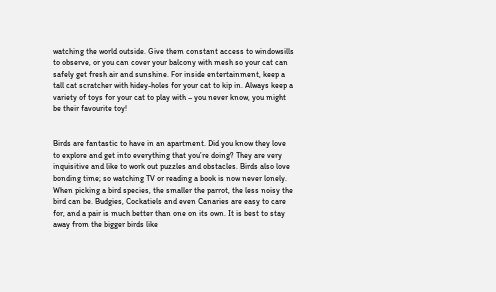watching the world outside. Give them constant access to windowsills to observe, or you can cover your balcony with mesh so your cat can safely get fresh air and sunshine. For inside entertainment, keep a tall cat scratcher with hidey-holes for your cat to kip in. Always keep a variety of toys for your cat to play with – you never know, you might be their favourite toy!


Birds are fantastic to have in an apartment. Did you know they love to explore and get into everything that you’re doing? They are very inquisitive and like to work out puzzles and obstacles. Birds also love bonding time; so watching TV or reading a book is now never lonely. When picking a bird species, the smaller the parrot, the less noisy the bird can be. Budgies, Cockatiels and even Canaries are easy to care for, and a pair is much better than one on its own. It is best to stay away from the bigger birds like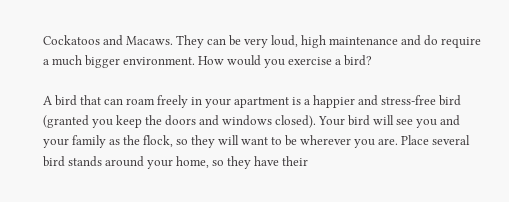Cockatoos and Macaws. They can be very loud, high maintenance and do require a much bigger environment. How would you exercise a bird?

A bird that can roam freely in your apartment is a happier and stress-free bird (granted you keep the doors and windows closed). Your bird will see you and your family as the flock, so they will want to be wherever you are. Place several bird stands around your home, so they have their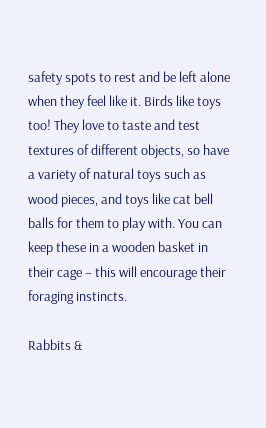safety spots to rest and be left alone when they feel like it. Birds like toys too! They love to taste and test textures of different objects, so have a variety of natural toys such as wood pieces, and toys like cat bell balls for them to play with. You can keep these in a wooden basket in their cage – this will encourage their foraging instincts.

Rabbits &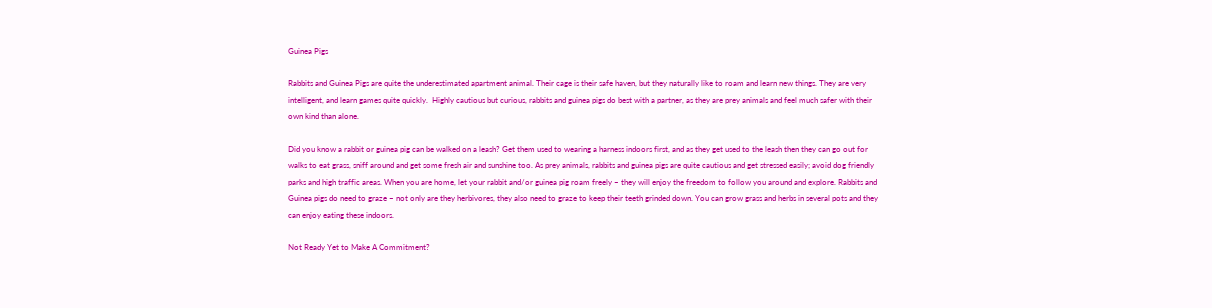Guinea Pigs

Rabbits and Guinea Pigs are quite the underestimated apartment animal. Their cage is their safe haven, but they naturally like to roam and learn new things. They are very intelligent, and learn games quite quickly.  Highly cautious but curious, rabbits and guinea pigs do best with a partner, as they are prey animals and feel much safer with their own kind than alone.

Did you know a rabbit or guinea pig can be walked on a leash? Get them used to wearing a harness indoors first, and as they get used to the leash then they can go out for walks to eat grass, sniff around and get some fresh air and sunshine too. As prey animals, rabbits and guinea pigs are quite cautious and get stressed easily; avoid dog friendly parks and high traffic areas. When you are home, let your rabbit and/or guinea pig roam freely – they will enjoy the freedom to follow you around and explore. Rabbits and Guinea pigs do need to graze – not only are they herbivores, they also need to graze to keep their teeth grinded down. You can grow grass and herbs in several pots and they can enjoy eating these indoors.

Not Ready Yet to Make A Commitment?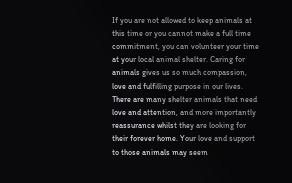If you are not allowed to keep animals at this time or you cannot make a full time commitment, you can volunteer your time at your local animal shelter. Caring for animals gives us so much compassion, love and fulfilling purpose in our lives. There are many shelter animals that need love and attention, and more importantly reassurance whilst they are looking for their forever home. Your love and support to those animals may seem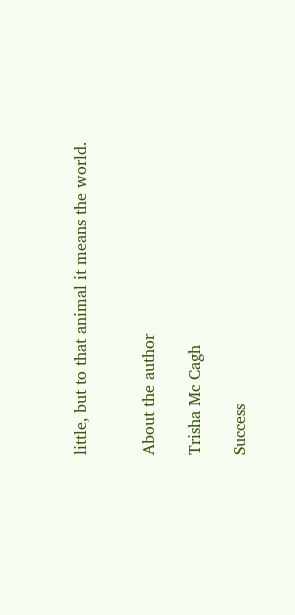little, but to that animal it means the world.


About the author

Trisha Mc Cagh

Success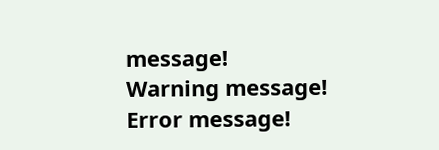message!
Warning message!
Error message!